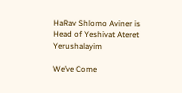HaRav Shlomo Aviner is Head of Yeshivat Ateret Yerushalayim

We’ve Come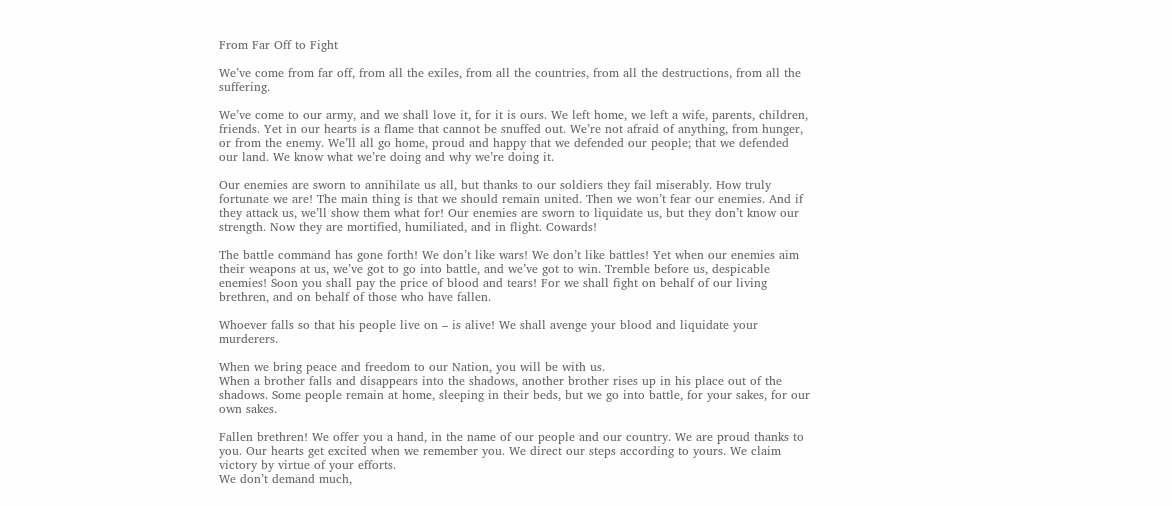From Far Off to Fight

We’ve come from far off, from all the exiles, from all the countries, from all the destructions, from all the suffering.

We’ve come to our army, and we shall love it, for it is ours. We left home, we left a wife, parents, children, friends. Yet in our hearts is a flame that cannot be snuffed out. We’re not afraid of anything, from hunger, or from the enemy. We’ll all go home, proud and happy that we defended our people; that we defended our land. We know what we’re doing and why we’re doing it.

Our enemies are sworn to annihilate us all, but thanks to our soldiers they fail miserably. How truly fortunate we are! The main thing is that we should remain united. Then we won’t fear our enemies. And if they attack us, we’ll show them what for! Our enemies are sworn to liquidate us, but they don’t know our strength. Now they are mortified, humiliated, and in flight. Cowards!

The battle command has gone forth! We don’t like wars! We don’t like battles! Yet when our enemies aim their weapons at us, we’ve got to go into battle, and we’ve got to win. Tremble before us, despicable enemies! Soon you shall pay the price of blood and tears! For we shall fight on behalf of our living brethren, and on behalf of those who have fallen.

Whoever falls so that his people live on – is alive! We shall avenge your blood and liquidate your murderers.

When we bring peace and freedom to our Nation, you will be with us.
When a brother falls and disappears into the shadows, another brother rises up in his place out of the shadows. Some people remain at home, sleeping in their beds, but we go into battle, for your sakes, for our own sakes.

Fallen brethren! We offer you a hand, in the name of our people and our country. We are proud thanks to you. Our hearts get excited when we remember you. We direct our steps according to yours. We claim victory by virtue of your efforts.
We don’t demand much,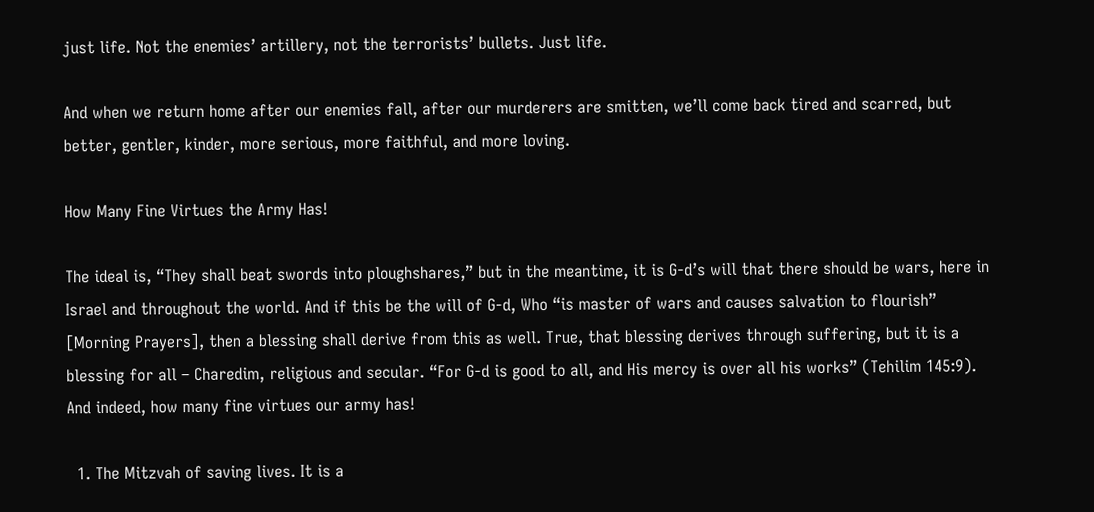just life. Not the enemies’ artillery, not the terrorists’ bullets. Just life.

And when we return home after our enemies fall, after our murderers are smitten, we’ll come back tired and scarred, but better, gentler, kinder, more serious, more faithful, and more loving.

How Many Fine Virtues the Army Has!

The ideal is, “They shall beat swords into ploughshares,” but in the meantime, it is G-d’s will that there should be wars, here in Israel and throughout the world. And if this be the will of G-d, Who “is master of wars and causes salvation to flourish” [Morning Prayers], then a blessing shall derive from this as well. True, that blessing derives through suffering, but it is a blessing for all – Charedim, religious and secular. “For G-d is good to all, and His mercy is over all his works” (Tehilim 145:9). And indeed, how many fine virtues our army has!

  1. The Mitzvah of saving lives. It is a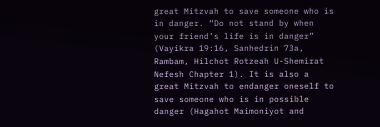great Mitzvah to save someone who is in danger. “Do not stand by when your friend’s life is in danger” (Vayikra 19:16, Sanhedrin 73a, Rambam, Hilchot Rotzeah U-Shemirat Nefesh Chapter 1). It is also a great Mitzvah to endanger oneself to save someone who is in possible danger (Hagahot Maimoniyot and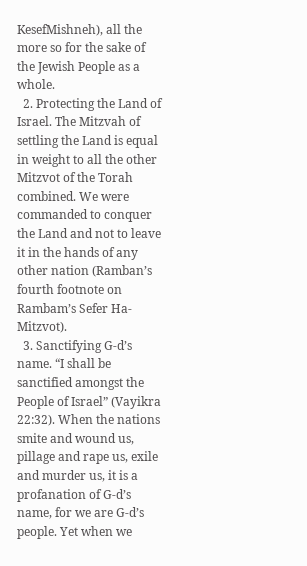KesefMishneh), all the more so for the sake of the Jewish People as a whole.
  2. Protecting the Land of Israel. The Mitzvah of settling the Land is equal in weight to all the other Mitzvot of the Torah combined. We were commanded to conquer the Land and not to leave it in the hands of any other nation (Ramban’s fourth footnote on Rambam’s Sefer Ha-Mitzvot).
  3. Sanctifying G-d’s name. “I shall be sanctified amongst the People of Israel” (Vayikra 22:32). When the nations smite and wound us, pillage and rape us, exile and murder us, it is a profanation of G-d’s name, for we are G-d’s people. Yet when we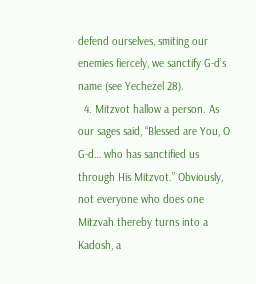defend ourselves, smiting our enemies fiercely, we sanctify G-d’s name (see Yechezel 28).
  4. Mitzvot hallow a person. As our sages said, “Blessed are You, O G-d… who has sanctified us through His Mitzvot.” Obviously, not everyone who does one Mitzvah thereby turns into a Kadosh, a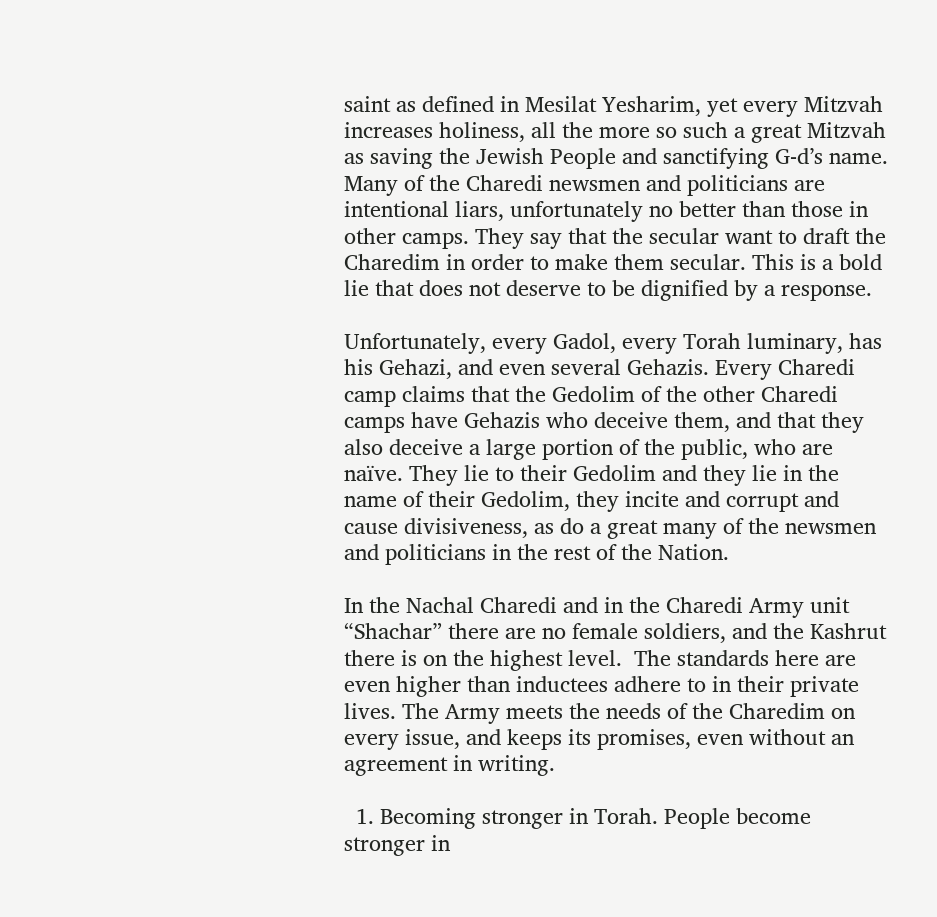saint as defined in Mesilat Yesharim, yet every Mitzvah increases holiness, all the more so such a great Mitzvah as saving the Jewish People and sanctifying G-d’s name. Many of the Charedi newsmen and politicians are intentional liars, unfortunately no better than those in other camps. They say that the secular want to draft the Charedim in order to make them secular. This is a bold lie that does not deserve to be dignified by a response.

Unfortunately, every Gadol, every Torah luminary, has his Gehazi, and even several Gehazis. Every Charedi camp claims that the Gedolim of the other Charedi camps have Gehazis who deceive them, and that they also deceive a large portion of the public, who are naïve. They lie to their Gedolim and they lie in the name of their Gedolim, they incite and corrupt and cause divisiveness, as do a great many of the newsmen and politicians in the rest of the Nation.

In the Nachal Charedi and in the Charedi Army unit “Shachar” there are no female soldiers, and the Kashrut there is on the highest level.  The standards here are even higher than inductees adhere to in their private lives. The Army meets the needs of the Charedim on every issue, and keeps its promises, even without an agreement in writing.

  1. Becoming stronger in Torah. People become stronger in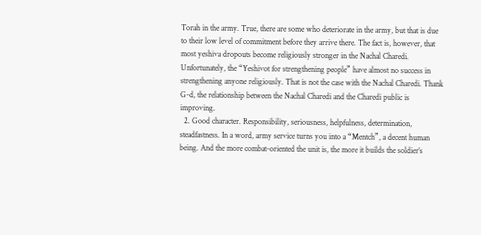Torah in the army. True, there are some who deteriorate in the army, but that is due to their low level of commitment before they arrive there. The fact is, however, that most yeshiva dropouts become religiously stronger in the Nachal Charedi. Unfortunately, the “Yeshivot for strengthening people” have almost no success in strengthening anyone religiously. That is not the case with the Nachal Charedi. Thank G-d, the relationship between the Nachal Charedi and the Charedi public is improving.
  2. Good character. Responsibility, seriousness, helpfulness, determination, steadfastness. In a word, army service turns you into a “Mentch”, a decent human being. And the more combat-oriented the unit is, the more it builds the soldier’s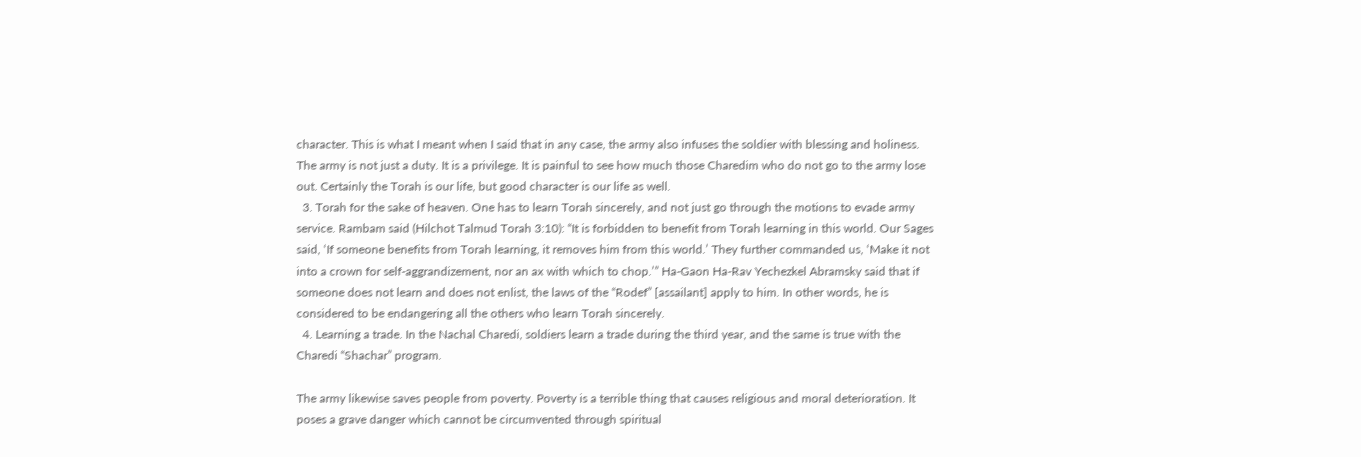character. This is what I meant when I said that in any case, the army also infuses the soldier with blessing and holiness. The army is not just a duty. It is a privilege. It is painful to see how much those Charedim who do not go to the army lose out. Certainly the Torah is our life, but good character is our life as well.
  3. Torah for the sake of heaven. One has to learn Torah sincerely, and not just go through the motions to evade army service. Rambam said (Hilchot Talmud Torah 3:10): “It is forbidden to benefit from Torah learning in this world. Our Sages said, ‘If someone benefits from Torah learning, it removes him from this world.’ They further commanded us, ‘Make it not into a crown for self-aggrandizement, nor an ax with which to chop.’” Ha-Gaon Ha-Rav Yechezkel Abramsky said that if someone does not learn and does not enlist, the laws of the “Rodef” [assailant] apply to him. In other words, he is considered to be endangering all the others who learn Torah sincerely.
  4. Learning a trade. In the Nachal Charedi, soldiers learn a trade during the third year, and the same is true with the Charedi “Shachar” program.

The army likewise saves people from poverty. Poverty is a terrible thing that causes religious and moral deterioration. It poses a grave danger which cannot be circumvented through spiritual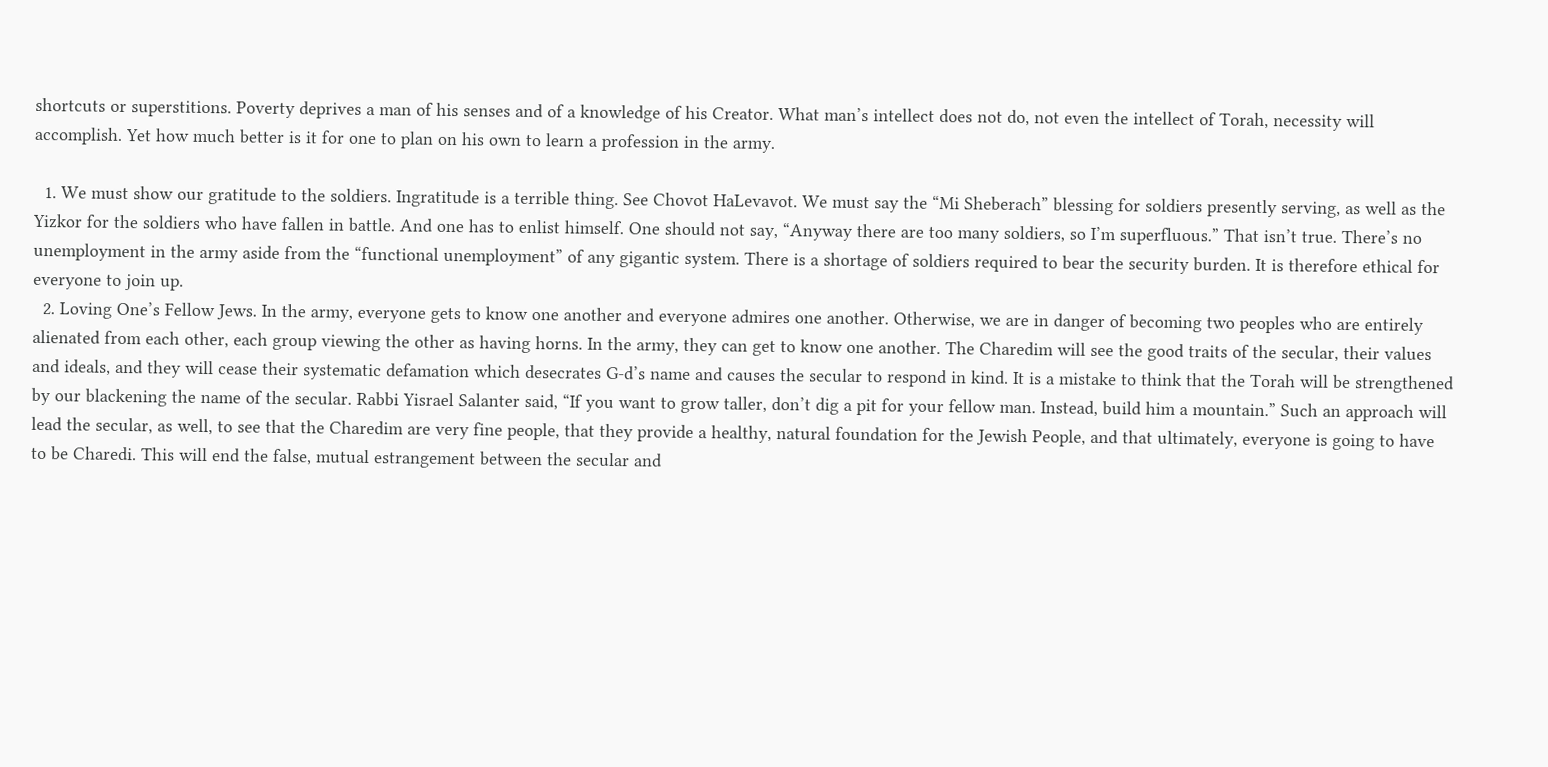shortcuts or superstitions. Poverty deprives a man of his senses and of a knowledge of his Creator. What man’s intellect does not do, not even the intellect of Torah, necessity will accomplish. Yet how much better is it for one to plan on his own to learn a profession in the army.

  1. We must show our gratitude to the soldiers. Ingratitude is a terrible thing. See Chovot HaLevavot. We must say the “Mi Sheberach” blessing for soldiers presently serving, as well as the Yizkor for the soldiers who have fallen in battle. And one has to enlist himself. One should not say, “Anyway there are too many soldiers, so I’m superfluous.” That isn’t true. There’s no unemployment in the army aside from the “functional unemployment” of any gigantic system. There is a shortage of soldiers required to bear the security burden. It is therefore ethical for everyone to join up.
  2. Loving One’s Fellow Jews. In the army, everyone gets to know one another and everyone admires one another. Otherwise, we are in danger of becoming two peoples who are entirely alienated from each other, each group viewing the other as having horns. In the army, they can get to know one another. The Charedim will see the good traits of the secular, their values and ideals, and they will cease their systematic defamation which desecrates G-d’s name and causes the secular to respond in kind. It is a mistake to think that the Torah will be strengthened by our blackening the name of the secular. Rabbi Yisrael Salanter said, “If you want to grow taller, don’t dig a pit for your fellow man. Instead, build him a mountain.” Such an approach will lead the secular, as well, to see that the Charedim are very fine people, that they provide a healthy, natural foundation for the Jewish People, and that ultimately, everyone is going to have to be Charedi. This will end the false, mutual estrangement between the secular and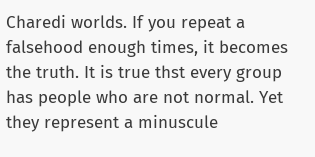Charedi worlds. If you repeat a falsehood enough times, it becomes the truth. It is true thst every group has people who are not normal. Yet they represent a minuscule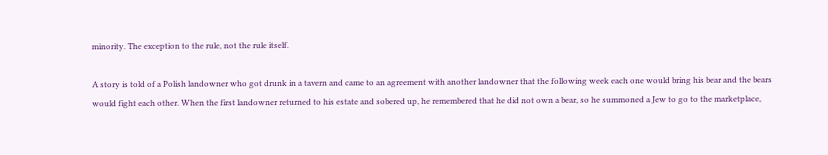minority. The exception to the rule, not the rule itself.

A story is told of a Polish landowner who got drunk in a tavern and came to an agreement with another landowner that the following week each one would bring his bear and the bears would fight each other. When the first landowner returned to his estate and sobered up, he remembered that he did not own a bear, so he summoned a Jew to go to the marketplace,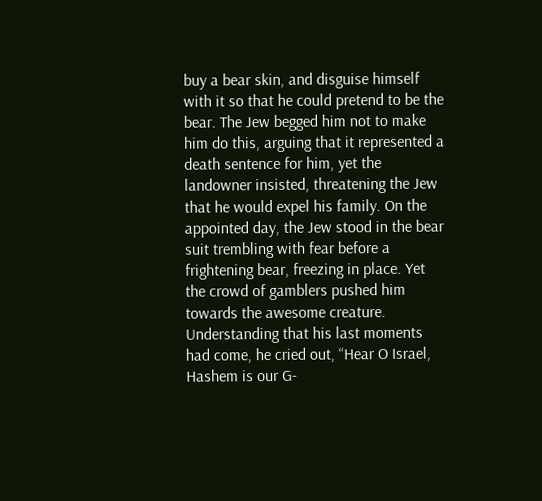buy a bear skin, and disguise himself with it so that he could pretend to be the bear. The Jew begged him not to make him do this, arguing that it represented a death sentence for him, yet the landowner insisted, threatening the Jew that he would expel his family. On the appointed day, the Jew stood in the bear suit trembling with fear before a frightening bear, freezing in place. Yet the crowd of gamblers pushed him towards the awesome creature. Understanding that his last moments had come, he cried out, “Hear O Israel, Hashem is our G-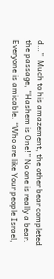d…”  Much to his amazement, the other bear completed the passage, “Hashem is One!” No one is really a bear. Everyone is amicable. “Who are like Your people Israel,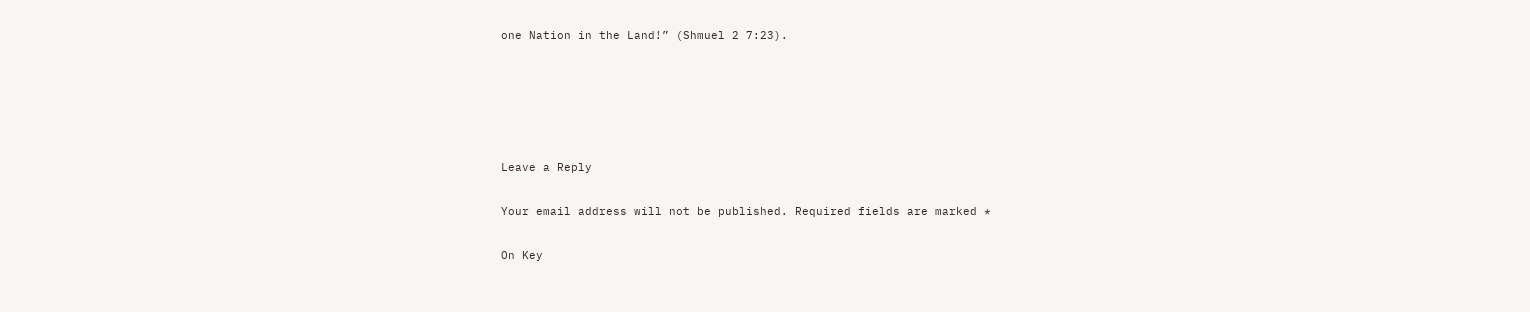one Nation in the Land!” (Shmuel 2 7:23).





Leave a Reply

Your email address will not be published. Required fields are marked *

On Key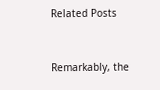Related Posts


Remarkably, the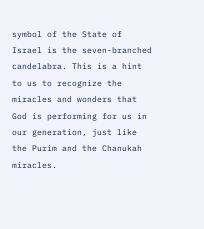symbol of the State of Israel is the seven-branched candelabra. This is a hint to us to recognize the miracles and wonders that God is performing for us in our generation, just like the Purim and the Chanukah miracles.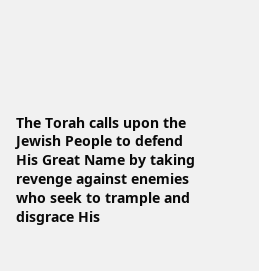The Torah calls upon the Jewish People to defend His Great Name by taking revenge against enemies who seek to trample and disgrace His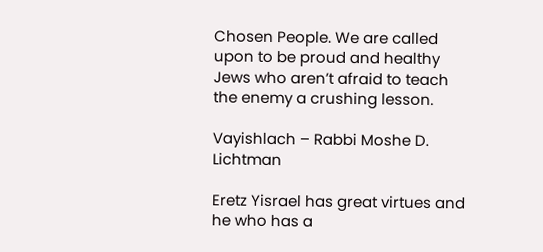Chosen People. We are called upon to be proud and healthy Jews who aren’t afraid to teach the enemy a crushing lesson.

Vayishlach – Rabbi Moshe D. Lichtman

Eretz Yisrael has great virtues and he who has a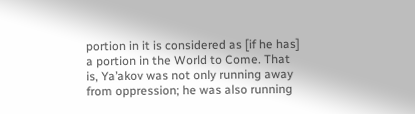portion in it is considered as [if he has] a portion in the World to Come. That is, Ya’akov was not only running away from oppression; he was also running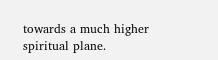towards a much higher spiritual plane.